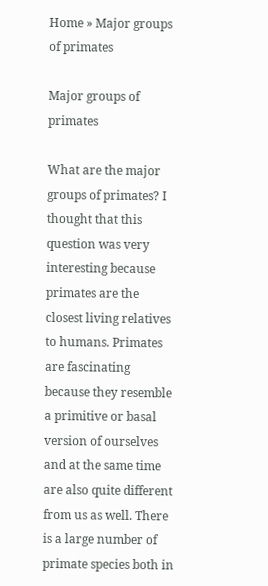Home » Major groups of primates

Major groups of primates

What are the major groups of primates? I thought that this question was very interesting because primates are the closest living relatives to humans. Primates are fascinating because they resemble a primitive or basal version of ourselves and at the same time are also quite different from us as well. There is a large number of primate species both in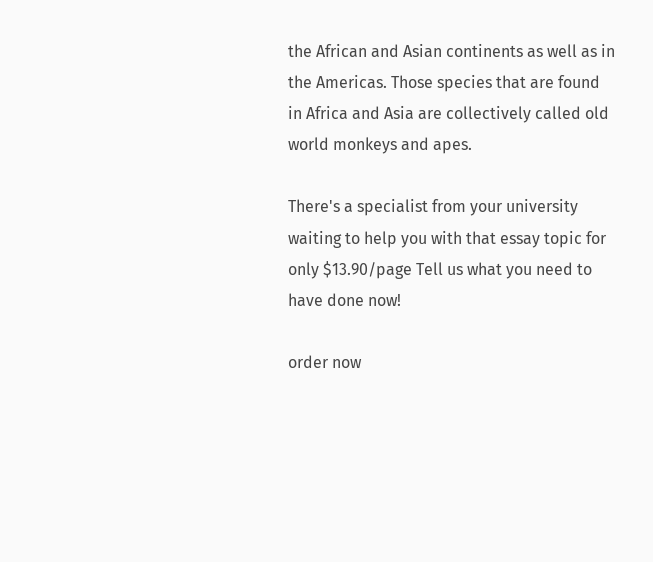the African and Asian continents as well as in the Americas. Those species that are found in Africa and Asia are collectively called old world monkeys and apes.

There's a specialist from your university waiting to help you with that essay topic for only $13.90/page Tell us what you need to have done now!

order now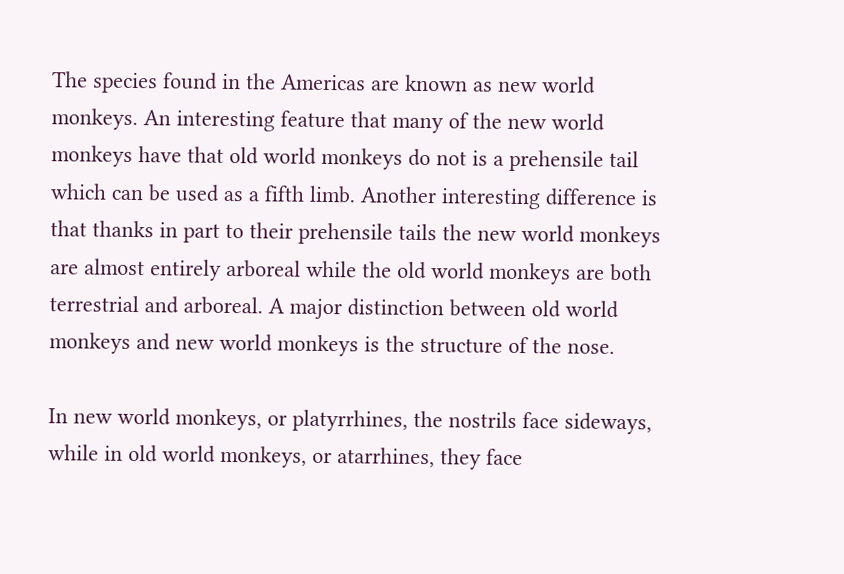The species found in the Americas are known as new world monkeys. An interesting feature that many of the new world monkeys have that old world monkeys do not is a prehensile tail which can be used as a fifth limb. Another interesting difference is that thanks in part to their prehensile tails the new world monkeys are almost entirely arboreal while the old world monkeys are both terrestrial and arboreal. A major distinction between old world monkeys and new world monkeys is the structure of the nose.

In new world monkeys, or platyrrhines, the nostrils face sideways, while in old world monkeys, or atarrhines, they face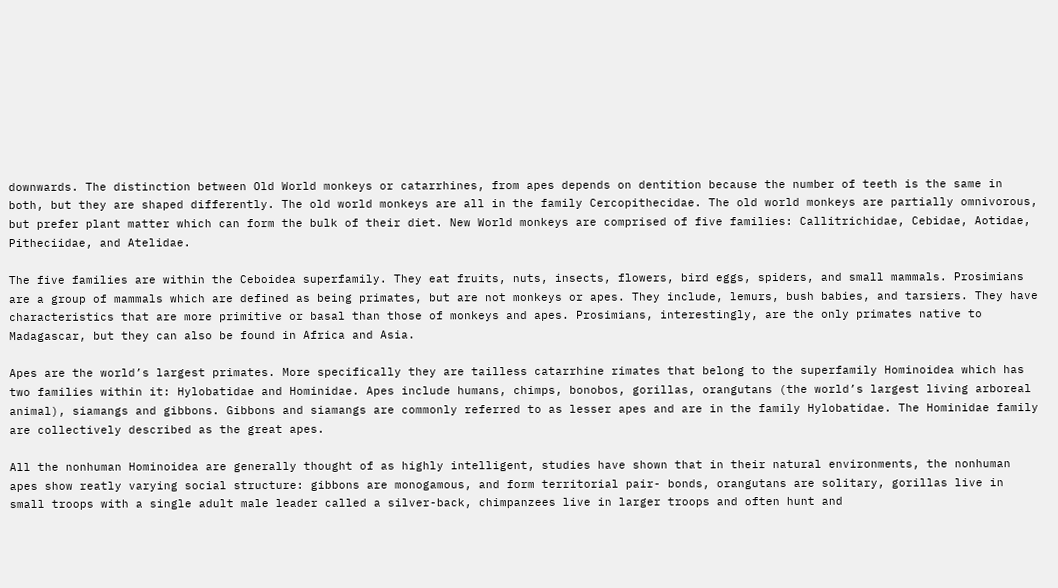downwards. The distinction between Old World monkeys or catarrhines, from apes depends on dentition because the number of teeth is the same in both, but they are shaped differently. The old world monkeys are all in the family Cercopithecidae. The old world monkeys are partially omnivorous, but prefer plant matter which can form the bulk of their diet. New World monkeys are comprised of five families: Callitrichidae, Cebidae, Aotidae, Pitheciidae, and Atelidae.

The five families are within the Ceboidea superfamily. They eat fruits, nuts, insects, flowers, bird eggs, spiders, and small mammals. Prosimians are a group of mammals which are defined as being primates, but are not monkeys or apes. They include, lemurs, bush babies, and tarsiers. They have characteristics that are more primitive or basal than those of monkeys and apes. Prosimians, interestingly, are the only primates native to Madagascar, but they can also be found in Africa and Asia.

Apes are the world’s largest primates. More specifically they are tailless catarrhine rimates that belong to the superfamily Hominoidea which has two families within it: Hylobatidae and Hominidae. Apes include humans, chimps, bonobos, gorillas, orangutans (the world’s largest living arboreal animal), siamangs and gibbons. Gibbons and siamangs are commonly referred to as lesser apes and are in the family Hylobatidae. The Hominidae family are collectively described as the great apes.

All the nonhuman Hominoidea are generally thought of as highly intelligent, studies have shown that in their natural environments, the nonhuman apes show reatly varying social structure: gibbons are monogamous, and form territorial pair- bonds, orangutans are solitary, gorillas live in small troops with a single adult male leader called a silver-back, chimpanzees live in larger troops and often hunt and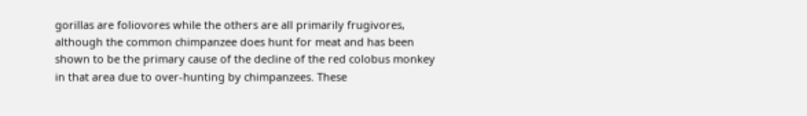gorillas are foliovores while the others are all primarily frugivores, although the common chimpanzee does hunt for meat and has been shown to be the primary cause of the decline of the red colobus monkey in that area due to over-hunting by chimpanzees. These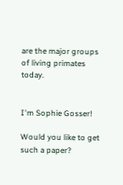are the major groups of living primates today.


I'm Sophie Gosser!

Would you like to get such a paper?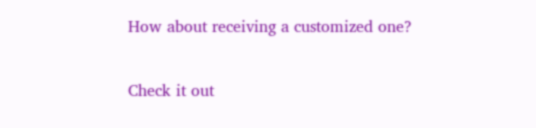How about receiving a customized one?

Check it out